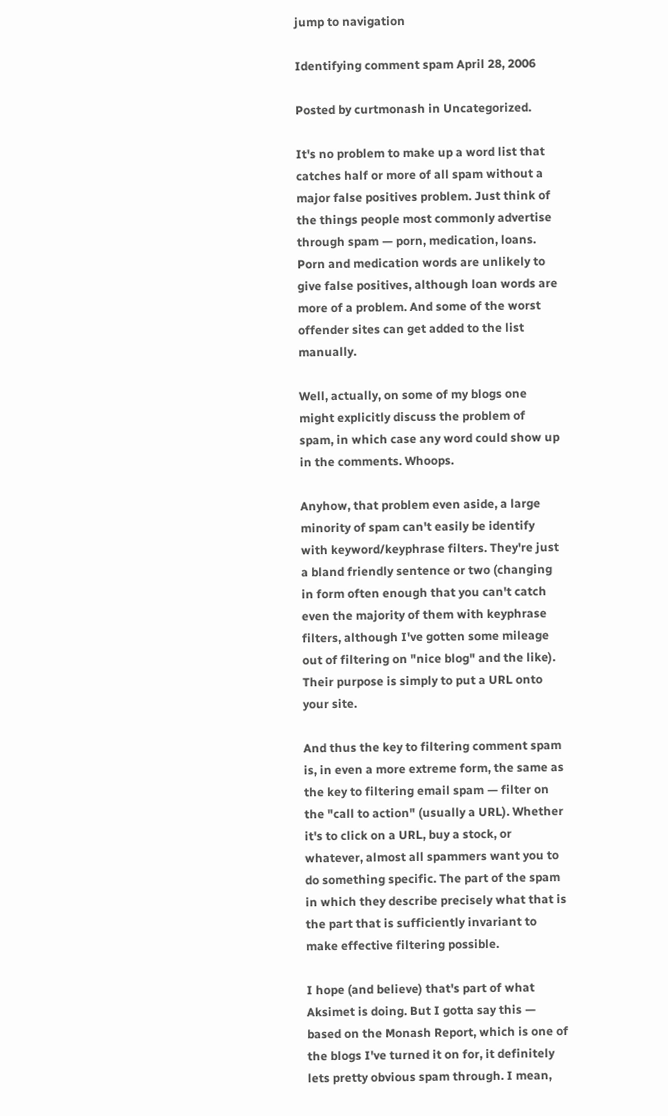jump to navigation

Identifying comment spam April 28, 2006

Posted by curtmonash in Uncategorized.

It's no problem to make up a word list that catches half or more of all spam without a major false positives problem. Just think of the things people most commonly advertise through spam — porn, medication, loans. Porn and medication words are unlikely to give false positives, although loan words are more of a problem. And some of the worst offender sites can get added to the list manually.

Well, actually, on some of my blogs one might explicitly discuss the problem of spam, in which case any word could show up in the comments. Whoops.

Anyhow, that problem even aside, a large minority of spam can't easily be identify with keyword/keyphrase filters. They're just a bland friendly sentence or two (changing in form often enough that you can't catch even the majority of them with keyphrase filters, although I've gotten some mileage out of filtering on "nice blog" and the like). Their purpose is simply to put a URL onto your site.

And thus the key to filtering comment spam is, in even a more extreme form, the same as the key to filtering email spam — filter on the "call to action" (usually a URL). Whether it's to click on a URL, buy a stock, or whatever, almost all spammers want you to do something specific. The part of the spam in which they describe precisely what that is the part that is sufficiently invariant to make effective filtering possible.

I hope (and believe) that's part of what Aksimet is doing. But I gotta say this — based on the Monash Report, which is one of the blogs I've turned it on for, it definitely lets pretty obvious spam through. I mean,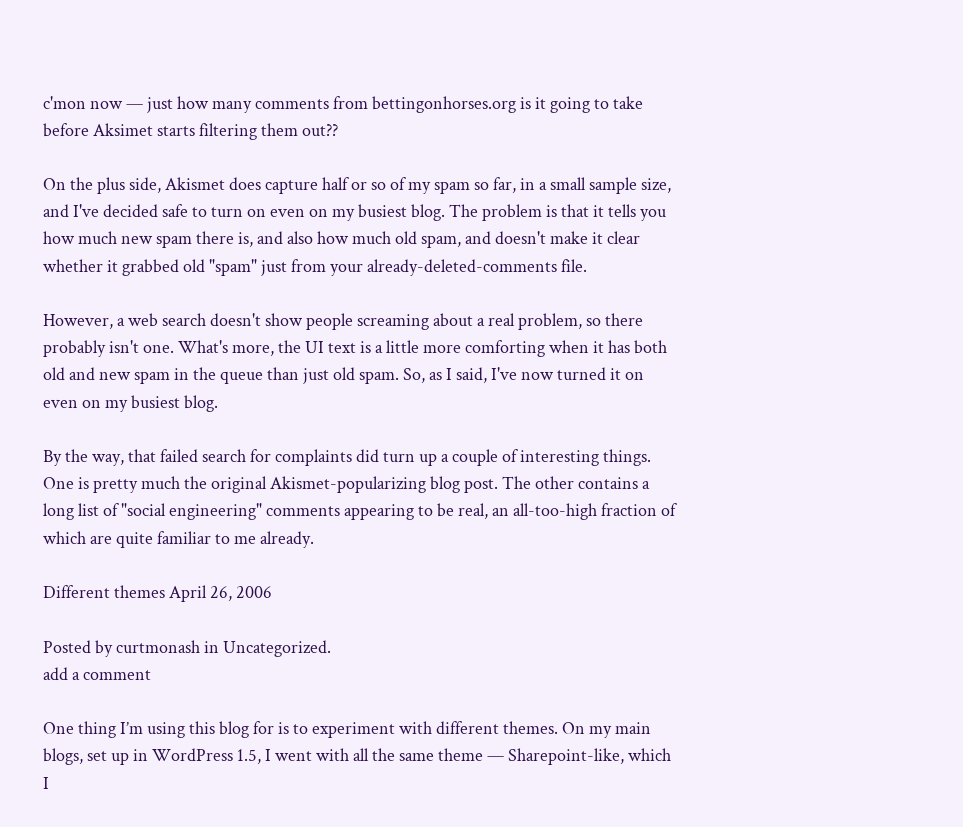c'mon now — just how many comments from bettingonhorses.org is it going to take before Aksimet starts filtering them out??

On the plus side, Akismet does capture half or so of my spam so far, in a small sample size, and I've decided safe to turn on even on my busiest blog. The problem is that it tells you how much new spam there is, and also how much old spam, and doesn't make it clear whether it grabbed old "spam" just from your already-deleted-comments file.

However, a web search doesn't show people screaming about a real problem, so there probably isn't one. What's more, the UI text is a little more comforting when it has both old and new spam in the queue than just old spam. So, as I said, I've now turned it on even on my busiest blog.

By the way, that failed search for complaints did turn up a couple of interesting things. One is pretty much the original Akismet-popularizing blog post. The other contains a long list of "social engineering" comments appearing to be real, an all-too-high fraction of which are quite familiar to me already.

Different themes April 26, 2006

Posted by curtmonash in Uncategorized.
add a comment

One thing I’m using this blog for is to experiment with different themes. On my main blogs, set up in WordPress 1.5, I went with all the same theme — Sharepoint-like, which I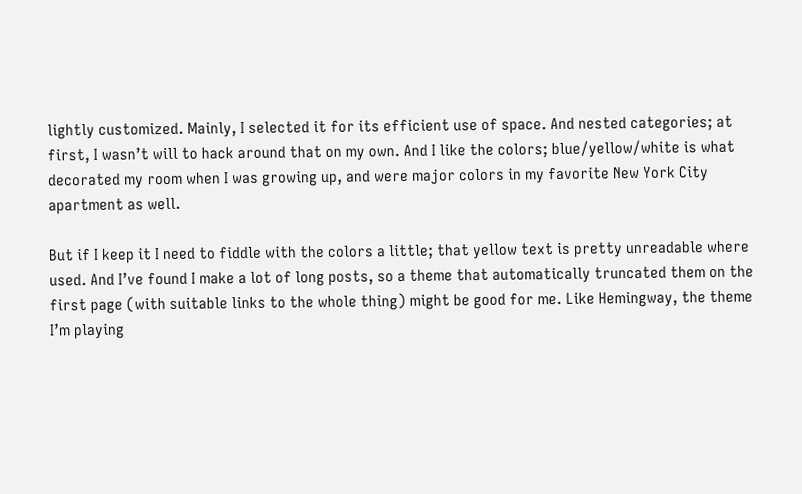lightly customized. Mainly, I selected it for its efficient use of space. And nested categories; at first, I wasn’t will to hack around that on my own. And I like the colors; blue/yellow/white is what decorated my room when I was growing up, and were major colors in my favorite New York City apartment as well.

But if I keep it I need to fiddle with the colors a little; that yellow text is pretty unreadable where used. And I’ve found I make a lot of long posts, so a theme that automatically truncated them on the first page (with suitable links to the whole thing) might be good for me. Like Hemingway, the theme I’m playing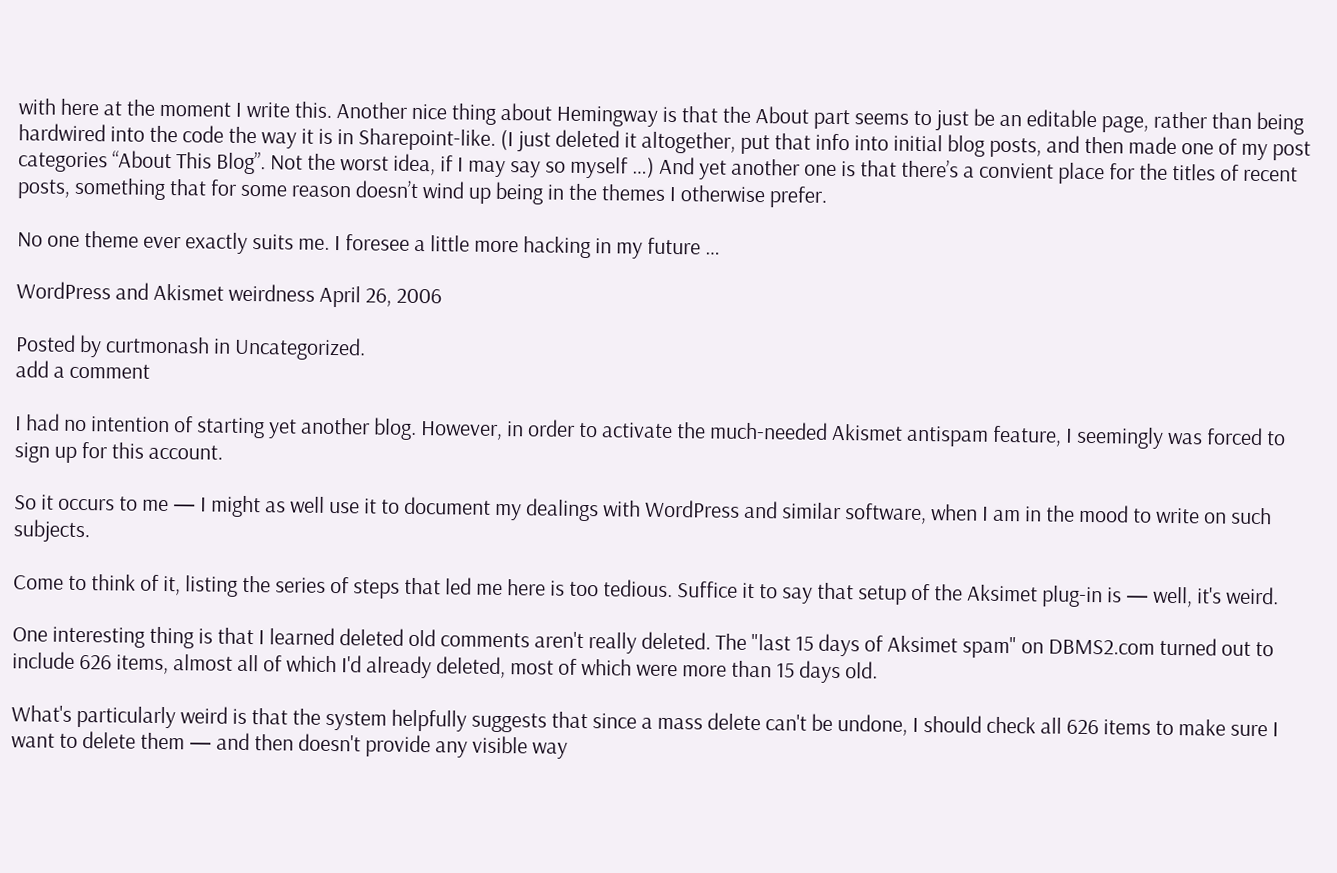with here at the moment I write this. Another nice thing about Hemingway is that the About part seems to just be an editable page, rather than being hardwired into the code the way it is in Sharepoint-like. (I just deleted it altogether, put that info into initial blog posts, and then made one of my post categories “About This Blog”. Not the worst idea, if I may say so myself …) And yet another one is that there’s a convient place for the titles of recent posts, something that for some reason doesn’t wind up being in the themes I otherwise prefer.

No one theme ever exactly suits me. I foresee a little more hacking in my future …

WordPress and Akismet weirdness April 26, 2006

Posted by curtmonash in Uncategorized.
add a comment

I had no intention of starting yet another blog. However, in order to activate the much-needed Akismet antispam feature, I seemingly was forced to sign up for this account.

So it occurs to me — I might as well use it to document my dealings with WordPress and similar software, when I am in the mood to write on such subjects.

Come to think of it, listing the series of steps that led me here is too tedious. Suffice it to say that setup of the Aksimet plug-in is — well, it's weird.

One interesting thing is that I learned deleted old comments aren't really deleted. The "last 15 days of Aksimet spam" on DBMS2.com turned out to include 626 items, almost all of which I'd already deleted, most of which were more than 15 days old.

What's particularly weird is that the system helpfully suggests that since a mass delete can't be undone, I should check all 626 items to make sure I want to delete them — and then doesn't provide any visible way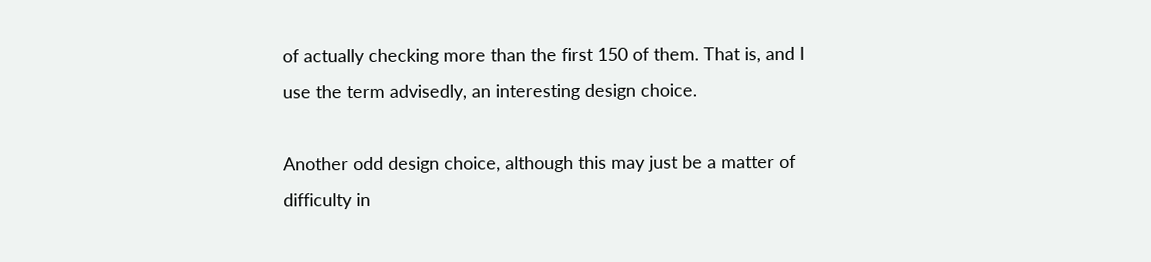of actually checking more than the first 150 of them. That is, and I use the term advisedly, an interesting design choice.

Another odd design choice, although this may just be a matter of difficulty in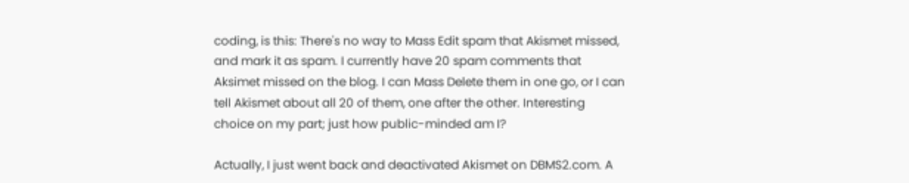coding, is this: There's no way to Mass Edit spam that Akismet missed, and mark it as spam. I currently have 20 spam comments that Aksimet missed on the blog. I can Mass Delete them in one go, or I can tell Akismet about all 20 of them, one after the other. Interesting choice on my part; just how public-minded am I?

Actually, I just went back and deactivated Akismet on DBMS2.com. A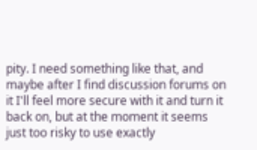pity. I need something like that, and maybe after I find discussion forums on it I'll feel more secure with it and turn it back on, but at the moment it seems just too risky to use exactly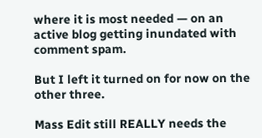where it is most needed — on an active blog getting inundated with comment spam.

But I left it turned on for now on the other three.

Mass Edit still REALLY needs the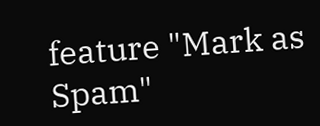feature "Mark as Spam"